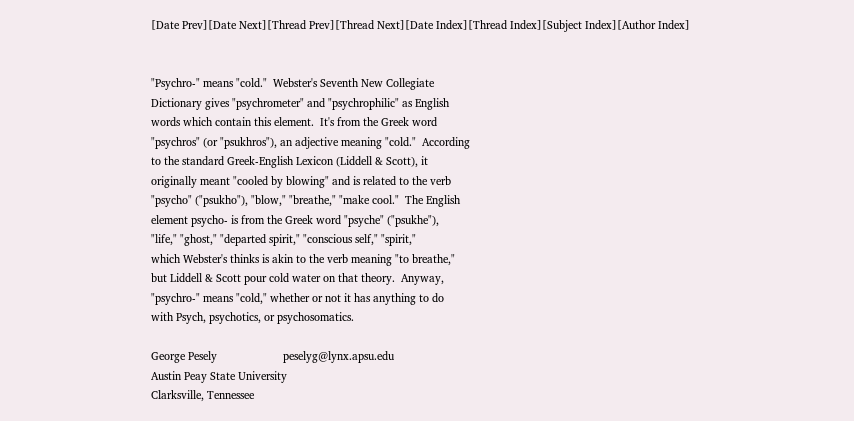[Date Prev][Date Next][Thread Prev][Thread Next][Date Index][Thread Index][Subject Index][Author Index]


"Psychro-" means "cold."  Webster's Seventh New Collegiate
Dictionary gives "psychrometer" and "psychrophilic" as English
words which contain this element.  It's from the Greek word
"psychros" (or "psukhros"), an adjective meaning "cold."  According
to the standard Greek-English Lexicon (Liddell & Scott), it
originally meant "cooled by blowing" and is related to the verb
"psycho" ("psukho"), "blow," "breathe," "make cool."  The English
element psycho- is from the Greek word "psyche" ("psukhe"),
"life," "ghost," "departed spirit," "conscious self," "spirit,"
which Webster's thinks is akin to the verb meaning "to breathe,"
but Liddell & Scott pour cold water on that theory.  Anyway,
"psychro-" means "cold," whether or not it has anything to do
with Psych, psychotics, or psychosomatics.

George Pesely                      peselyg@lynx.apsu.edu
Austin Peay State University
Clarksville, Tennessee